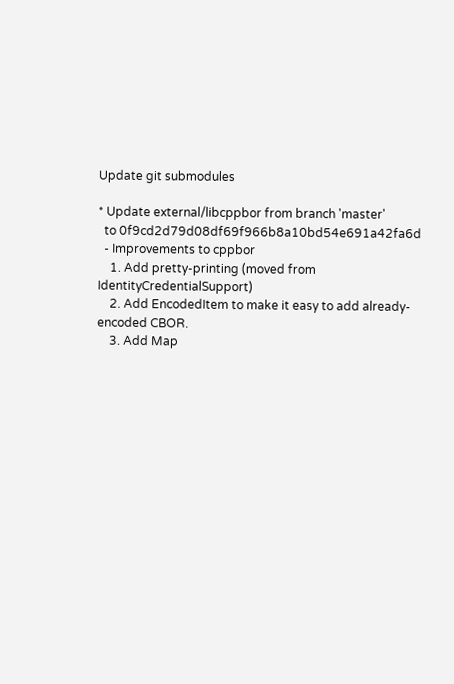Update git submodules

* Update external/libcppbor from branch 'master'
  to 0f9cd2d79d08df69f966b8a10bd54e691a42fa6d
  - Improvements to cppbor
    1. Add pretty-printing (moved from IdentityCredentialSupport)
    2. Add EncodedItem to make it easy to add already-encoded CBOR.
    3. Add Map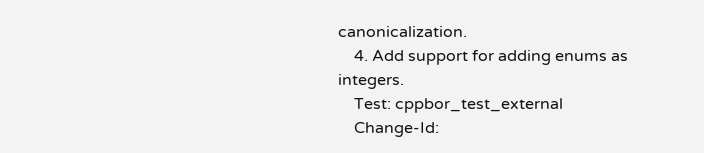canonicalization.
    4. Add support for adding enums as integers.
    Test: cppbor_test_external
    Change-Id: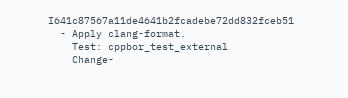I641c87567a11de4641b2fcadebe72dd832fceb51
  - Apply clang-format.
    Test: cppbor_test_external
    Change-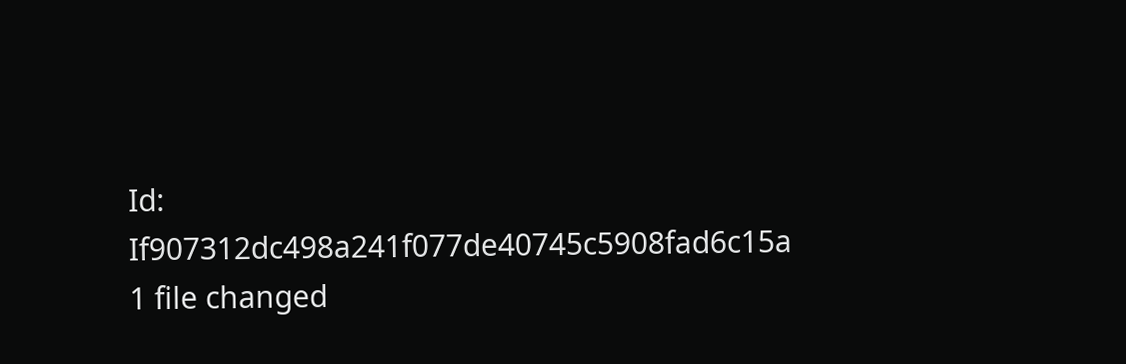Id: If907312dc498a241f077de40745c5908fad6c15a
1 file changed